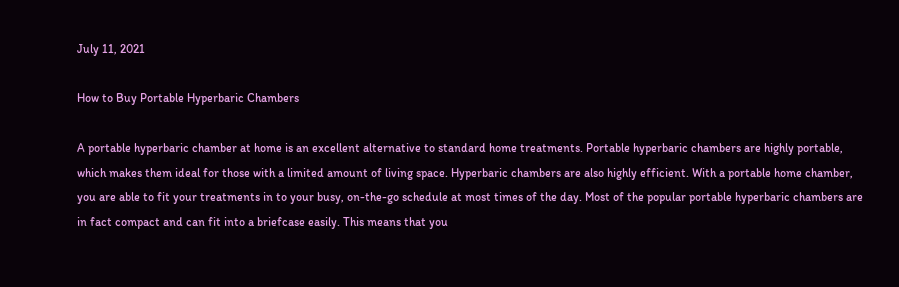July 11, 2021

How to Buy Portable Hyperbaric Chambers

A portable hyperbaric chamber at home is an excellent alternative to standard home treatments. Portable hyperbaric chambers are highly portable, which makes them ideal for those with a limited amount of living space. Hyperbaric chambers are also highly efficient. With a portable home chamber, you are able to fit your treatments in to your busy, on-the-go schedule at most times of the day. Most of the popular portable hyperbaric chambers are in fact compact and can fit into a briefcase easily. This means that you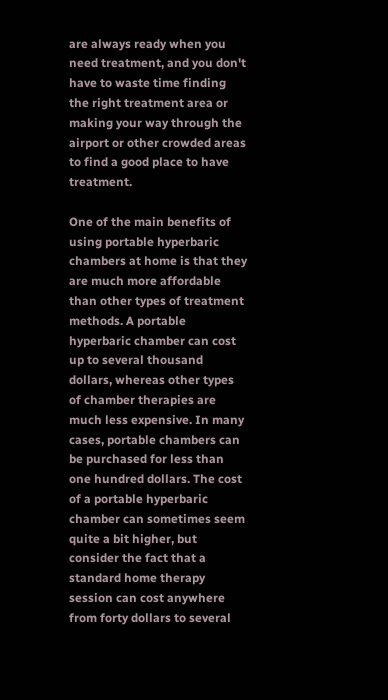are always ready when you need treatment, and you don't have to waste time finding the right treatment area or making your way through the airport or other crowded areas to find a good place to have treatment.

One of the main benefits of using portable hyperbaric chambers at home is that they are much more affordable than other types of treatment methods. A portable hyperbaric chamber can cost up to several thousand dollars, whereas other types of chamber therapies are much less expensive. In many cases, portable chambers can be purchased for less than one hundred dollars. The cost of a portable hyperbaric chamber can sometimes seem quite a bit higher, but consider the fact that a standard home therapy session can cost anywhere from forty dollars to several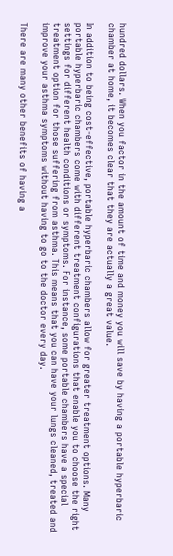hundred dollars. When you factor in the amount of time and money you will save by having a portable hyperbaric chamber at home, it becomes clear that they are actually a great value.

In addition to being cost-effective, portable hyperbaric chambers allow for greater treatment options. Many portable hyperbaric chambers come with different treatment configurations that enable you to choose the right settings for different health conditions or symptoms. For instance, some portable chambers have a special treatment option for those suffering from asthma. This means that you can have your lungs cleaned, treated and improve your asthma symptoms without having to go to the doctor every day.

There are many other benefits of having a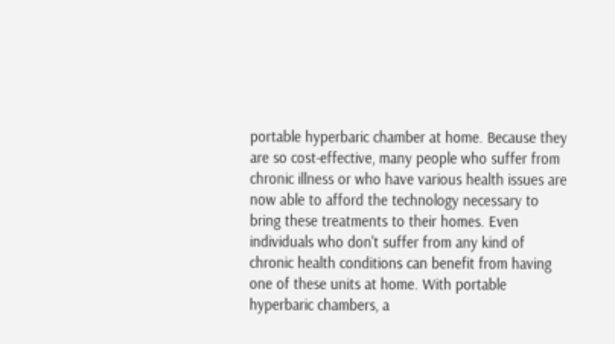portable hyperbaric chamber at home. Because they are so cost-effective, many people who suffer from chronic illness or who have various health issues are now able to afford the technology necessary to bring these treatments to their homes. Even individuals who don't suffer from any kind of chronic health conditions can benefit from having one of these units at home. With portable hyperbaric chambers, a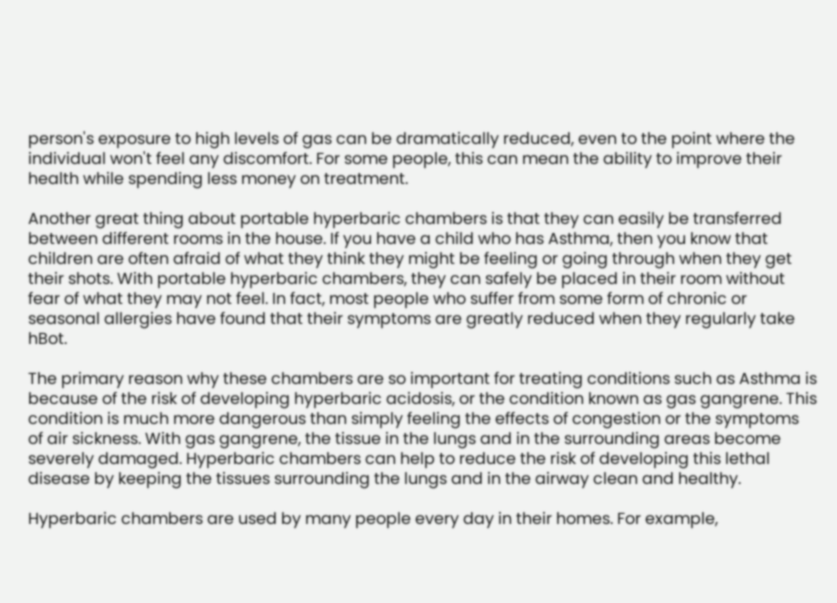person's exposure to high levels of gas can be dramatically reduced, even to the point where the individual won't feel any discomfort. For some people, this can mean the ability to improve their health while spending less money on treatment.

Another great thing about portable hyperbaric chambers is that they can easily be transferred between different rooms in the house. If you have a child who has Asthma, then you know that children are often afraid of what they think they might be feeling or going through when they get their shots. With portable hyperbaric chambers, they can safely be placed in their room without fear of what they may not feel. In fact, most people who suffer from some form of chronic or seasonal allergies have found that their symptoms are greatly reduced when they regularly take hBot.

The primary reason why these chambers are so important for treating conditions such as Asthma is because of the risk of developing hyperbaric acidosis, or the condition known as gas gangrene. This condition is much more dangerous than simply feeling the effects of congestion or the symptoms of air sickness. With gas gangrene, the tissue in the lungs and in the surrounding areas become severely damaged. Hyperbaric chambers can help to reduce the risk of developing this lethal disease by keeping the tissues surrounding the lungs and in the airway clean and healthy.

Hyperbaric chambers are used by many people every day in their homes. For example,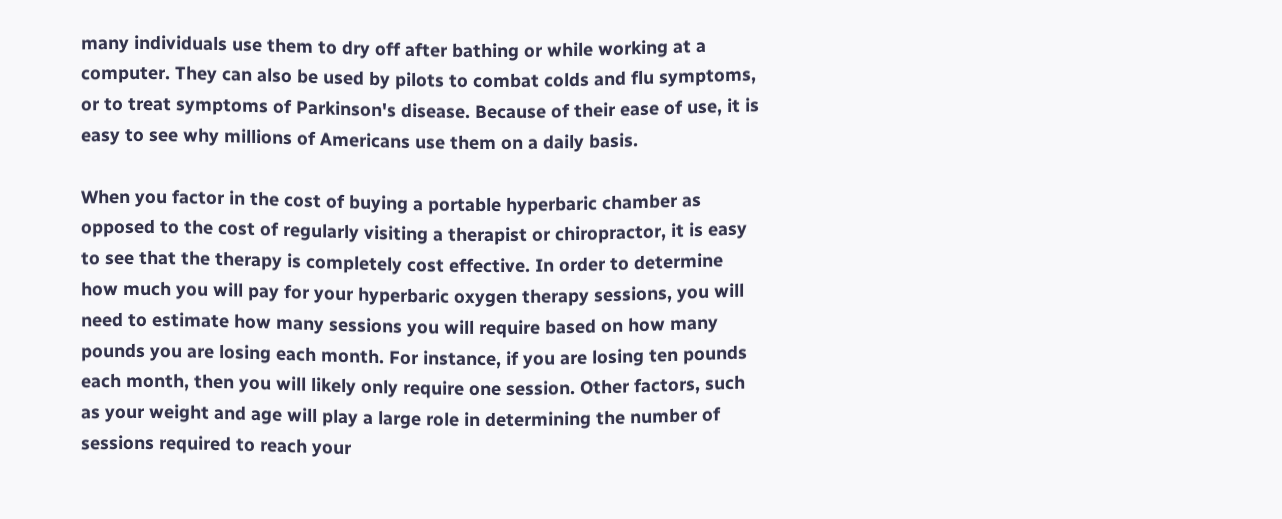many individuals use them to dry off after bathing or while working at a computer. They can also be used by pilots to combat colds and flu symptoms, or to treat symptoms of Parkinson's disease. Because of their ease of use, it is easy to see why millions of Americans use them on a daily basis.

When you factor in the cost of buying a portable hyperbaric chamber as opposed to the cost of regularly visiting a therapist or chiropractor, it is easy to see that the therapy is completely cost effective. In order to determine how much you will pay for your hyperbaric oxygen therapy sessions, you will need to estimate how many sessions you will require based on how many pounds you are losing each month. For instance, if you are losing ten pounds each month, then you will likely only require one session. Other factors, such as your weight and age will play a large role in determining the number of sessions required to reach your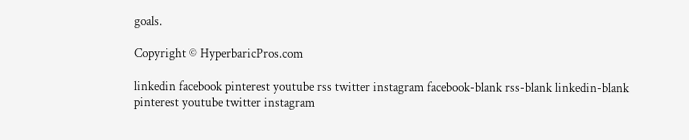goals.

Copyright © HyperbaricPros.com

linkedin facebook pinterest youtube rss twitter instagram facebook-blank rss-blank linkedin-blank pinterest youtube twitter instagram